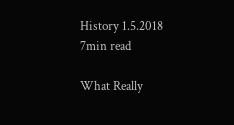History 1.5.2018
7min read

What Really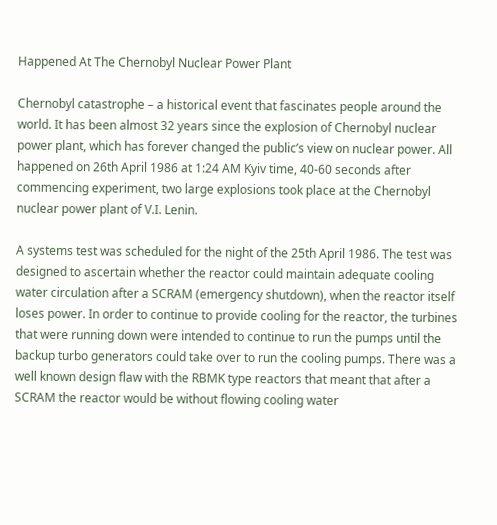Happened At The Chernobyl Nuclear Power Plant

Chernobyl catastrophe – a historical event that fascinates people around the world. It has been almost 32 years since the explosion of Chernobyl nuclear power plant, which has forever changed the public’s view on nuclear power. All happened on 26th April 1986 at 1:24 AM Kyiv time, 40-60 seconds after commencing experiment, two large explosions took place at the Chernobyl nuclear power plant of V.I. Lenin.

A systems test was scheduled for the night of the 25th April 1986. The test was designed to ascertain whether the reactor could maintain adequate cooling water circulation after a SCRAM (emergency shutdown), when the reactor itself loses power. In order to continue to provide cooling for the reactor, the turbines that were running down were intended to continue to run the pumps until the backup turbo generators could take over to run the cooling pumps. There was a well known design flaw with the RBMK type reactors that meant that after a SCRAM the reactor would be without flowing cooling water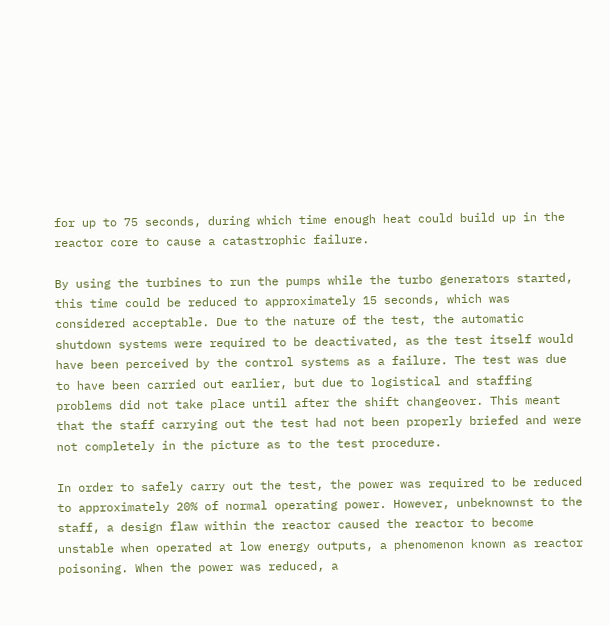for up to 75 seconds, during which time enough heat could build up in the reactor core to cause a catastrophic failure.

By using the turbines to run the pumps while the turbo generators started, this time could be reduced to approximately 15 seconds, which was considered acceptable. Due to the nature of the test, the automatic shutdown systems were required to be deactivated, as the test itself would have been perceived by the control systems as a failure. The test was due to have been carried out earlier, but due to logistical and staffing problems did not take place until after the shift changeover. This meant that the staff carrying out the test had not been properly briefed and were not completely in the picture as to the test procedure.

In order to safely carry out the test, the power was required to be reduced to approximately 20% of normal operating power. However, unbeknownst to the staff, a design flaw within the reactor caused the reactor to become unstable when operated at low energy outputs, a phenomenon known as reactor poisoning. When the power was reduced, a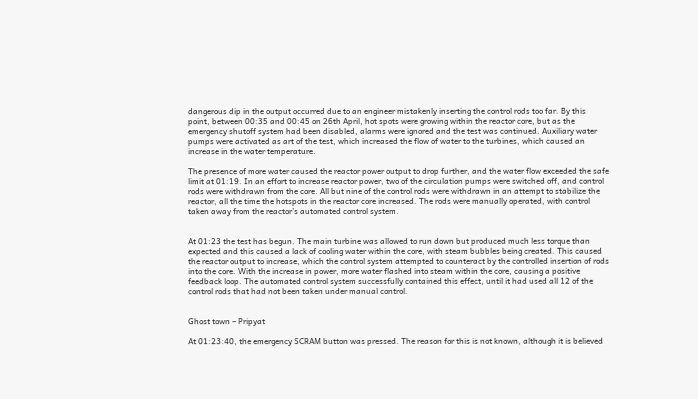dangerous dip in the output occurred due to an engineer mistakenly inserting the control rods too far. By this point, between 00:35 and 00:45 on 26th April, hot spots were growing within the reactor core, but as the emergency shutoff system had been disabled, alarms were ignored and the test was continued. Auxiliary water pumps were activated as art of the test, which increased the flow of water to the turbines, which caused an increase in the water temperature.

The presence of more water caused the reactor power output to drop further, and the water flow exceeded the safe limit at 01:19. In an effort to increase reactor power, two of the circulation pumps were switched off, and control rods were withdrawn from the core. All but nine of the control rods were withdrawn in an attempt to stabilize the reactor, all the time the hotspots in the reactor core increased. The rods were manually operated, with control taken away from the reactor’s automated control system.


At 01:23 the test has begun. The main turbine was allowed to run down but produced much less torque than expected and this caused a lack of cooling water within the core, with steam bubbles being created. This caused the reactor output to increase, which the control system attempted to counteract by the controlled insertion of rods into the core. With the increase in power, more water flashed into steam within the core, causing a positive feedback loop. The automated control system successfully contained this effect, until it had used all 12 of the control rods that had not been taken under manual control.


Ghost town – Pripyat

At 01:23:40, the emergency SCRAM button was pressed. The reason for this is not known, although it is believed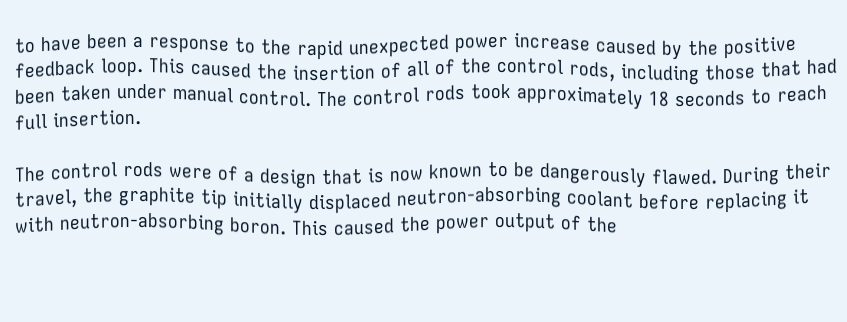to have been a response to the rapid unexpected power increase caused by the positive feedback loop. This caused the insertion of all of the control rods, including those that had been taken under manual control. The control rods took approximately 18 seconds to reach full insertion.

The control rods were of a design that is now known to be dangerously flawed. During their travel, the graphite tip initially displaced neutron-absorbing coolant before replacing it with neutron-absorbing boron. This caused the power output of the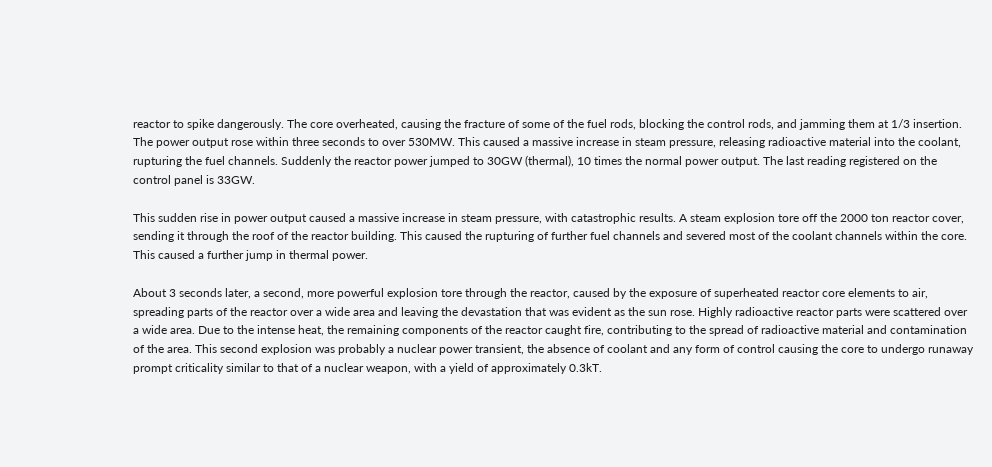reactor to spike dangerously. The core overheated, causing the fracture of some of the fuel rods, blocking the control rods, and jamming them at 1/3 insertion. The power output rose within three seconds to over 530MW. This caused a massive increase in steam pressure, releasing radioactive material into the coolant, rupturing the fuel channels. Suddenly the reactor power jumped to 30GW (thermal), 10 times the normal power output. The last reading registered on the control panel is 33GW.

This sudden rise in power output caused a massive increase in steam pressure, with catastrophic results. A steam explosion tore off the 2000 ton reactor cover, sending it through the roof of the reactor building. This caused the rupturing of further fuel channels and severed most of the coolant channels within the core. This caused a further jump in thermal power.

About 3 seconds later, a second, more powerful explosion tore through the reactor, caused by the exposure of superheated reactor core elements to air, spreading parts of the reactor over a wide area and leaving the devastation that was evident as the sun rose. Highly radioactive reactor parts were scattered over a wide area. Due to the intense heat, the remaining components of the reactor caught fire, contributing to the spread of radioactive material and contamination of the area. This second explosion was probably a nuclear power transient, the absence of coolant and any form of control causing the core to undergo runaway prompt criticality similar to that of a nuclear weapon, with a yield of approximately 0.3kT.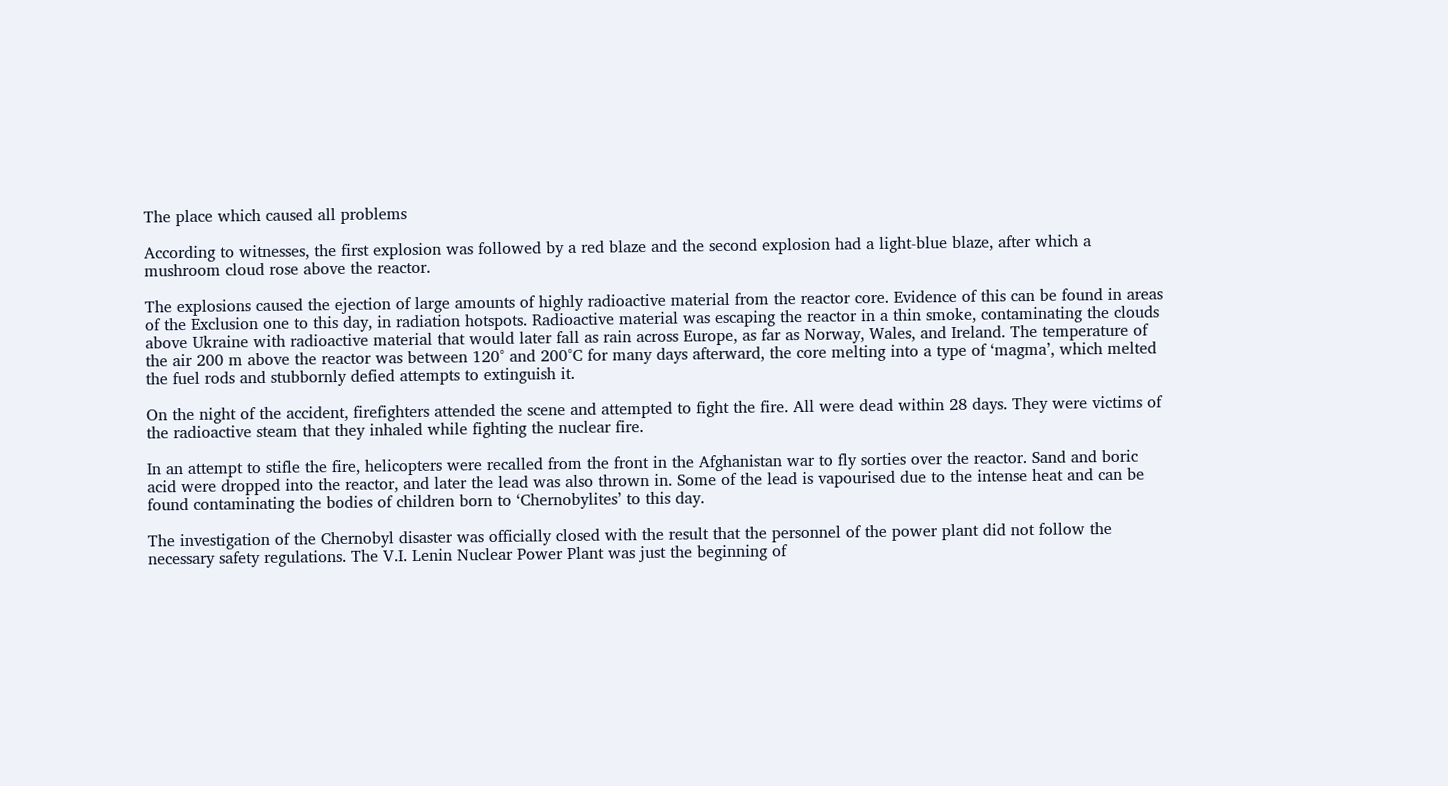The place which caused all problems

According to witnesses, the first explosion was followed by a red blaze and the second explosion had a light-blue blaze, after which a mushroom cloud rose above the reactor.

The explosions caused the ejection of large amounts of highly radioactive material from the reactor core. Evidence of this can be found in areas of the Exclusion one to this day, in radiation hotspots. Radioactive material was escaping the reactor in a thin smoke, contaminating the clouds above Ukraine with radioactive material that would later fall as rain across Europe, as far as Norway, Wales, and Ireland. The temperature of the air 200 m above the reactor was between 120° and 200°C for many days afterward, the core melting into a type of ‘magma’, which melted the fuel rods and stubbornly defied attempts to extinguish it.

On the night of the accident, firefighters attended the scene and attempted to fight the fire. All were dead within 28 days. They were victims of the radioactive steam that they inhaled while fighting the nuclear fire.

In an attempt to stifle the fire, helicopters were recalled from the front in the Afghanistan war to fly sorties over the reactor. Sand and boric acid were dropped into the reactor, and later the lead was also thrown in. Some of the lead is vapourised due to the intense heat and can be found contaminating the bodies of children born to ‘Chernobylites’ to this day.

The investigation of the Chernobyl disaster was officially closed with the result that the personnel of the power plant did not follow the necessary safety regulations. The V.I. Lenin Nuclear Power Plant was just the beginning of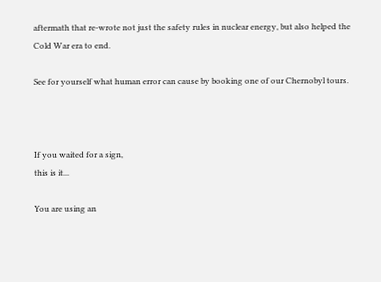aftermath that re-wrote not just the safety rules in nuclear energy, but also helped the Cold War era to end.

See for yourself what human error can cause by booking one of our Chernobyl tours.



If you waited for a sign,
this is it...

You are using an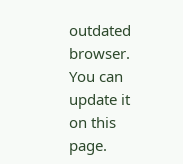outdated browser. You can update it on this page.